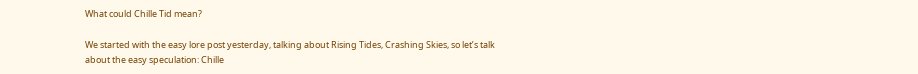What could Chille Tid mean?

We started with the easy lore post yesterday, talking about Rising Tides, Crashing Skies, so let’s talk about the easy speculation: Chille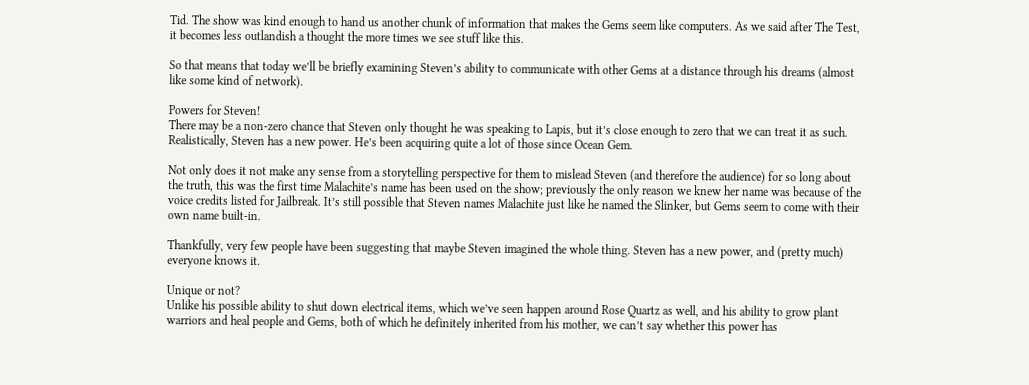Tid. The show was kind enough to hand us another chunk of information that makes the Gems seem like computers. As we said after The Test, it becomes less outlandish a thought the more times we see stuff like this.

So that means that today we’ll be briefly examining Steven’s ability to communicate with other Gems at a distance through his dreams (almost like some kind of network).

Powers for Steven!
There may be a non-zero chance that Steven only thought he was speaking to Lapis, but it’s close enough to zero that we can treat it as such. Realistically, Steven has a new power. He’s been acquiring quite a lot of those since Ocean Gem.

Not only does it not make any sense from a storytelling perspective for them to mislead Steven (and therefore the audience) for so long about the truth, this was the first time Malachite’s name has been used on the show; previously the only reason we knew her name was because of the voice credits listed for Jailbreak. It’s still possible that Steven names Malachite just like he named the Slinker, but Gems seem to come with their own name built-in.

Thankfully, very few people have been suggesting that maybe Steven imagined the whole thing. Steven has a new power, and (pretty much) everyone knows it.

Unique or not?
Unlike his possible ability to shut down electrical items, which we’ve seen happen around Rose Quartz as well, and his ability to grow plant warriors and heal people and Gems, both of which he definitely inherited from his mother, we can’t say whether this power has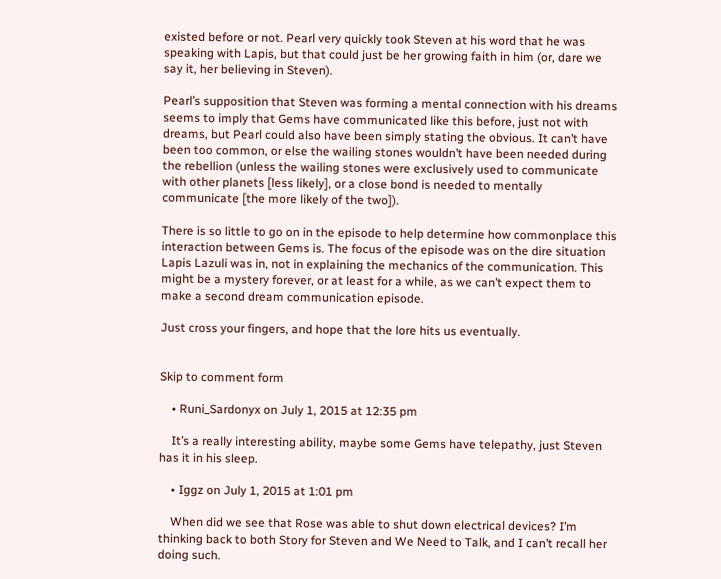existed before or not. Pearl very quickly took Steven at his word that he was speaking with Lapis, but that could just be her growing faith in him (or, dare we say it, her believing in Steven).

Pearl’s supposition that Steven was forming a mental connection with his dreams seems to imply that Gems have communicated like this before, just not with dreams, but Pearl could also have been simply stating the obvious. It can’t have been too common, or else the wailing stones wouldn’t have been needed during the rebellion (unless the wailing stones were exclusively used to communicate with other planets [less likely], or a close bond is needed to mentally communicate [the more likely of the two]).

There is so little to go on in the episode to help determine how commonplace this interaction between Gems is. The focus of the episode was on the dire situation Lapis Lazuli was in, not in explaining the mechanics of the communication. This might be a mystery forever, or at least for a while, as we can’t expect them to make a second dream communication episode.

Just cross your fingers, and hope that the lore hits us eventually.


Skip to comment form

    • Runi_Sardonyx on July 1, 2015 at 12:35 pm

    It’s a really interesting ability, maybe some Gems have telepathy, just Steven has it in his sleep.

    • Iggz on July 1, 2015 at 1:01 pm

    When did we see that Rose was able to shut down electrical devices? I’m thinking back to both Story for Steven and We Need to Talk, and I can’t recall her doing such.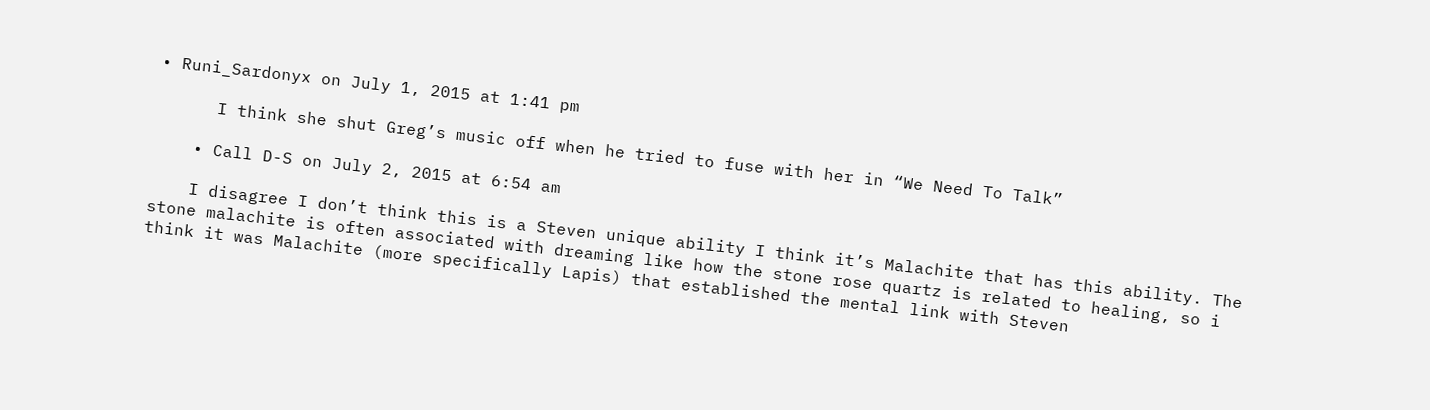• Runi_Sardonyx on July 1, 2015 at 1:41 pm

      I think she shut Greg’s music off when he tried to fuse with her in “We Need To Talk”

    • Call D-S on July 2, 2015 at 6:54 am

    I disagree I don’t think this is a Steven unique ability I think it’s Malachite that has this ability. The stone malachite is often associated with dreaming like how the stone rose quartz is related to healing, so i think it was Malachite (more specifically Lapis) that established the mental link with Steven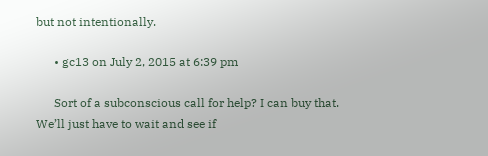but not intentionally.

      • gc13 on July 2, 2015 at 6:39 pm

      Sort of a subconscious call for help? I can buy that. We’ll just have to wait and see if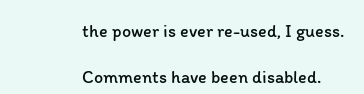the power is ever re-used, I guess.

Comments have been disabled.